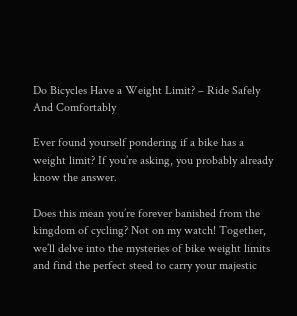Do Bicycles Have a Weight Limit? – Ride Safely And Comfortably

Ever found yourself pondering if a bike has a weight limit? If you’re asking, you probably already know the answer.

Does this mean you’re forever banished from the kingdom of cycling? Not on my watch! Together, we’ll delve into the mysteries of bike weight limits and find the perfect steed to carry your majestic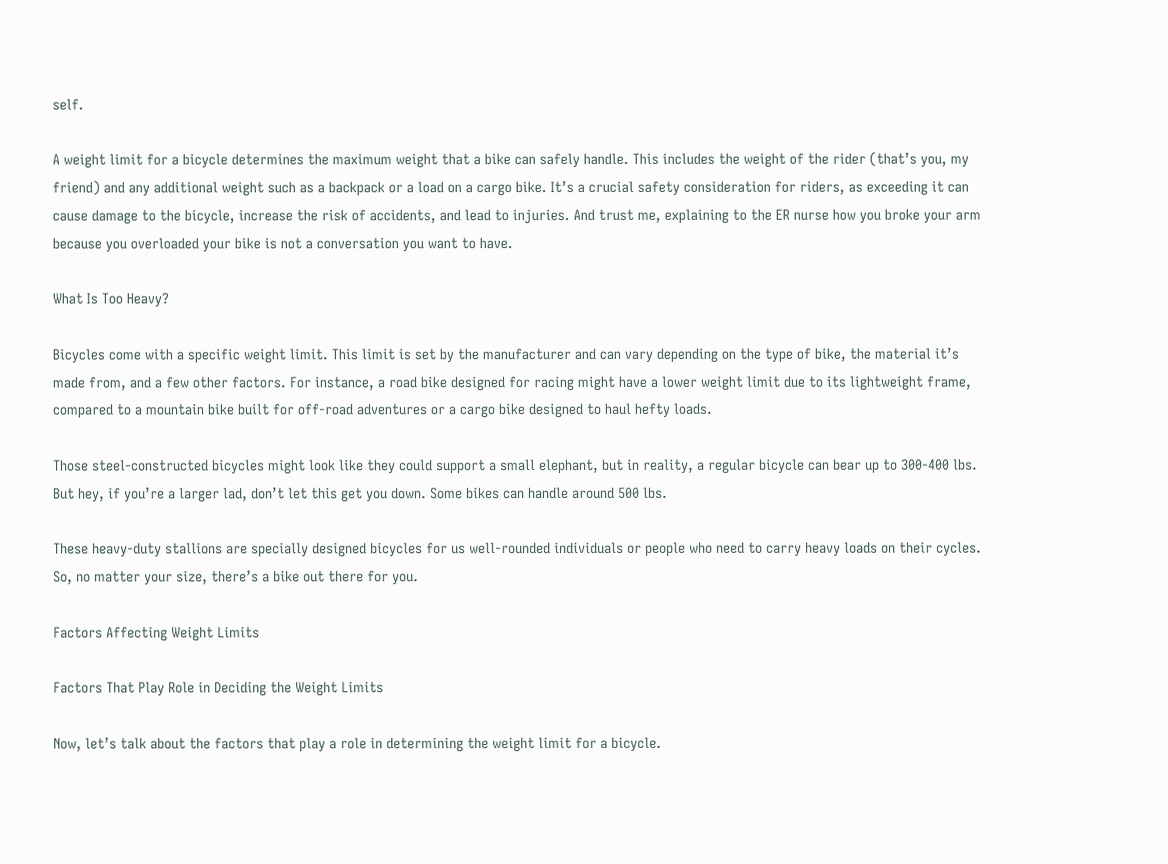self.

A weight limit for a bicycle determines the maximum weight that a bike can safely handle. This includes the weight of the rider (that’s you, my friend) and any additional weight such as a backpack or a load on a cargo bike. It’s a crucial safety consideration for riders, as exceeding it can cause damage to the bicycle, increase the risk of accidents, and lead to injuries. And trust me, explaining to the ER nurse how you broke your arm because you overloaded your bike is not a conversation you want to have.

What Is Too Heavy?

Bicycles come with a specific weight limit. This limit is set by the manufacturer and can vary depending on the type of bike, the material it’s made from, and a few other factors. For instance, a road bike designed for racing might have a lower weight limit due to its lightweight frame, compared to a mountain bike built for off-road adventures or a cargo bike designed to haul hefty loads.

Those steel-constructed bicycles might look like they could support a small elephant, but in reality, a regular bicycle can bear up to 300-400 lbs. But hey, if you’re a larger lad, don’t let this get you down. Some bikes can handle around 500 lbs.

These heavy-duty stallions are specially designed bicycles for us well-rounded individuals or people who need to carry heavy loads on their cycles. So, no matter your size, there’s a bike out there for you.

Factors Affecting Weight Limits

Factors That Play Role in Deciding the Weight Limits

Now, let’s talk about the factors that play a role in determining the weight limit for a bicycle.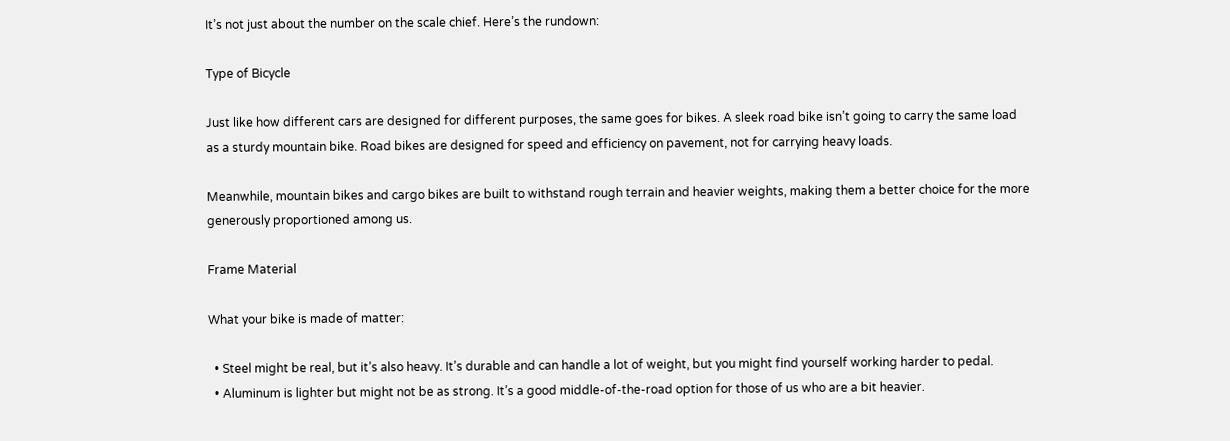It’s not just about the number on the scale chief. Here’s the rundown:

Type of Bicycle

Just like how different cars are designed for different purposes, the same goes for bikes. A sleek road bike isn’t going to carry the same load as a sturdy mountain bike. Road bikes are designed for speed and efficiency on pavement, not for carrying heavy loads.

Meanwhile, mountain bikes and cargo bikes are built to withstand rough terrain and heavier weights, making them a better choice for the more generously proportioned among us.

Frame Material

What your bike is made of matter:

  • Steel might be real, but it’s also heavy. It’s durable and can handle a lot of weight, but you might find yourself working harder to pedal.
  • Aluminum is lighter but might not be as strong. It’s a good middle-of-the-road option for those of us who are a bit heavier.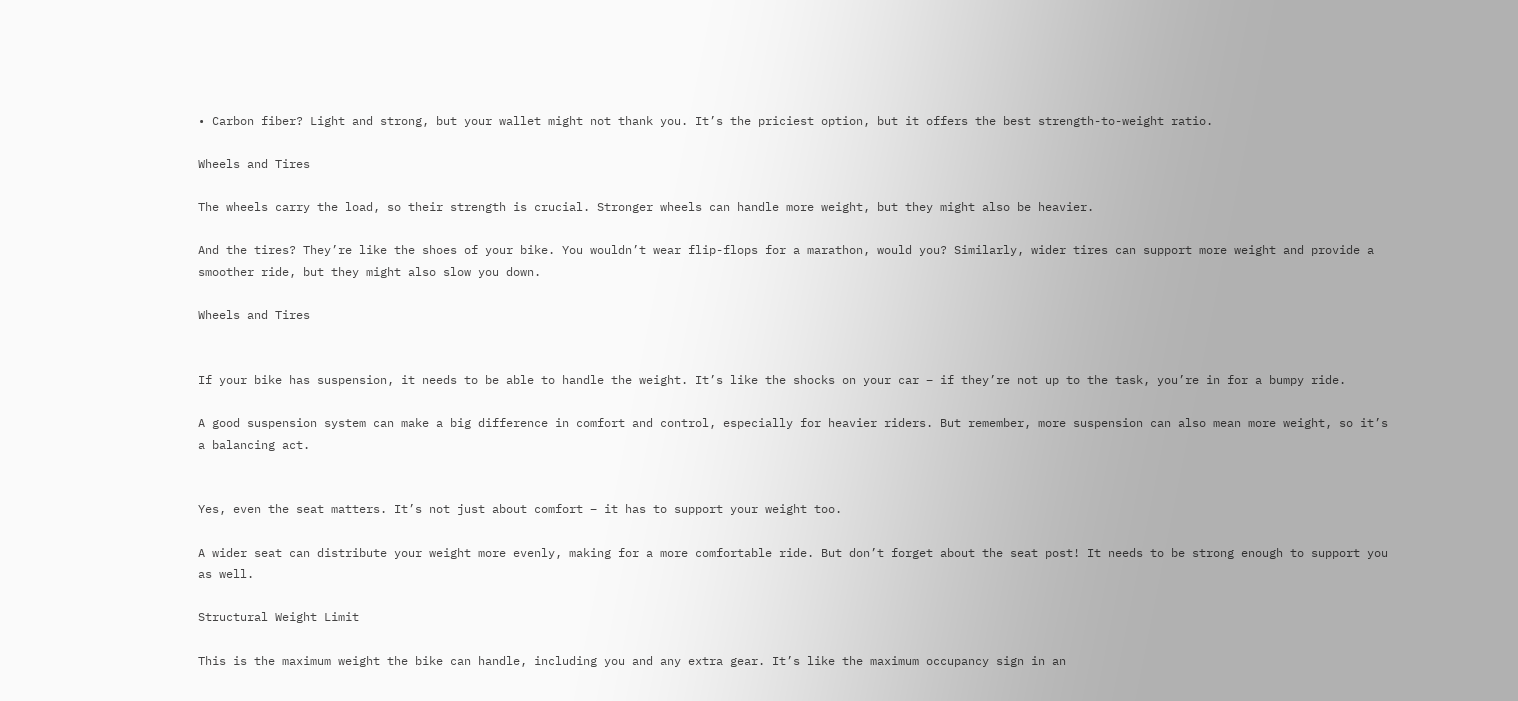• Carbon fiber? Light and strong, but your wallet might not thank you. It’s the priciest option, but it offers the best strength-to-weight ratio.

Wheels and Tires

The wheels carry the load, so their strength is crucial. Stronger wheels can handle more weight, but they might also be heavier.

And the tires? They’re like the shoes of your bike. You wouldn’t wear flip-flops for a marathon, would you? Similarly, wider tires can support more weight and provide a smoother ride, but they might also slow you down.

Wheels and Tires


If your bike has suspension, it needs to be able to handle the weight. It’s like the shocks on your car – if they’re not up to the task, you’re in for a bumpy ride.

A good suspension system can make a big difference in comfort and control, especially for heavier riders. But remember, more suspension can also mean more weight, so it’s a balancing act.


Yes, even the seat matters. It’s not just about comfort – it has to support your weight too.

A wider seat can distribute your weight more evenly, making for a more comfortable ride. But don’t forget about the seat post! It needs to be strong enough to support you as well.

Structural Weight Limit

This is the maximum weight the bike can handle, including you and any extra gear. It’s like the maximum occupancy sign in an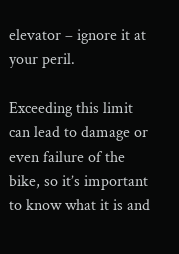elevator – ignore it at your peril.

Exceeding this limit can lead to damage or even failure of the bike, so it’s important to know what it is and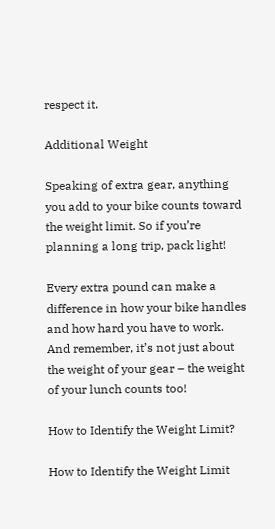respect it.

Additional Weight

Speaking of extra gear, anything you add to your bike counts toward the weight limit. So if you’re planning a long trip, pack light!

Every extra pound can make a difference in how your bike handles and how hard you have to work. And remember, it’s not just about the weight of your gear – the weight of your lunch counts too!

How to Identify the Weight Limit?

How to Identify the Weight Limit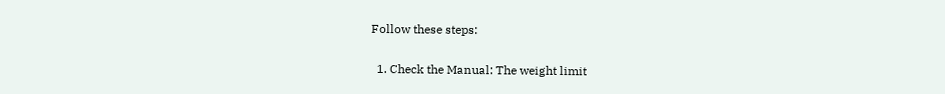Follow these steps:

  1. Check the Manual: The weight limit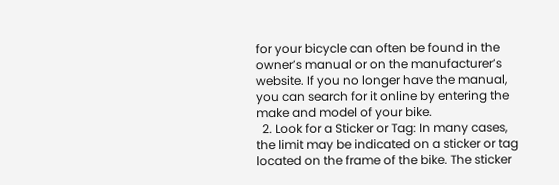for your bicycle can often be found in the owner’s manual or on the manufacturer’s website. If you no longer have the manual, you can search for it online by entering the make and model of your bike.
  2. Look for a Sticker or Tag: In many cases, the limit may be indicated on a sticker or tag located on the frame of the bike. The sticker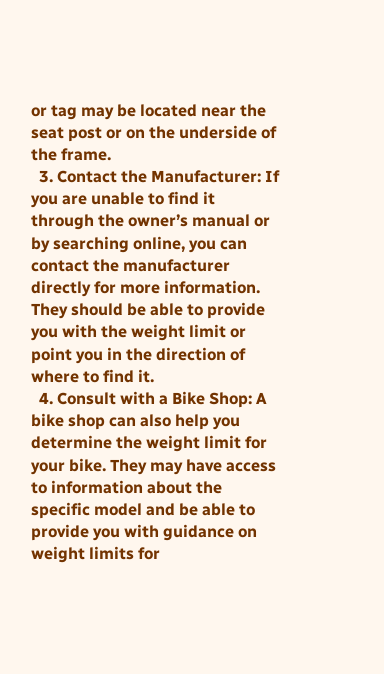or tag may be located near the seat post or on the underside of the frame.
  3. Contact the Manufacturer: If you are unable to find it through the owner’s manual or by searching online, you can contact the manufacturer directly for more information. They should be able to provide you with the weight limit or point you in the direction of where to find it.
  4. Consult with a Bike Shop: A bike shop can also help you determine the weight limit for your bike. They may have access to information about the specific model and be able to provide you with guidance on weight limits for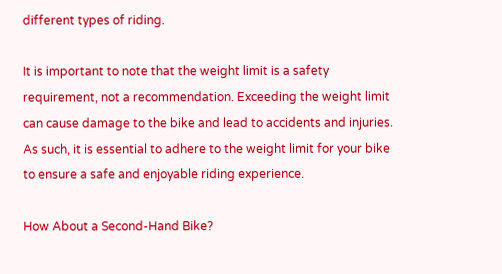different types of riding.

It is important to note that the weight limit is a safety requirement, not a recommendation. Exceeding the weight limit can cause damage to the bike and lead to accidents and injuries. As such, it is essential to adhere to the weight limit for your bike to ensure a safe and enjoyable riding experience.

How About a Second-Hand Bike?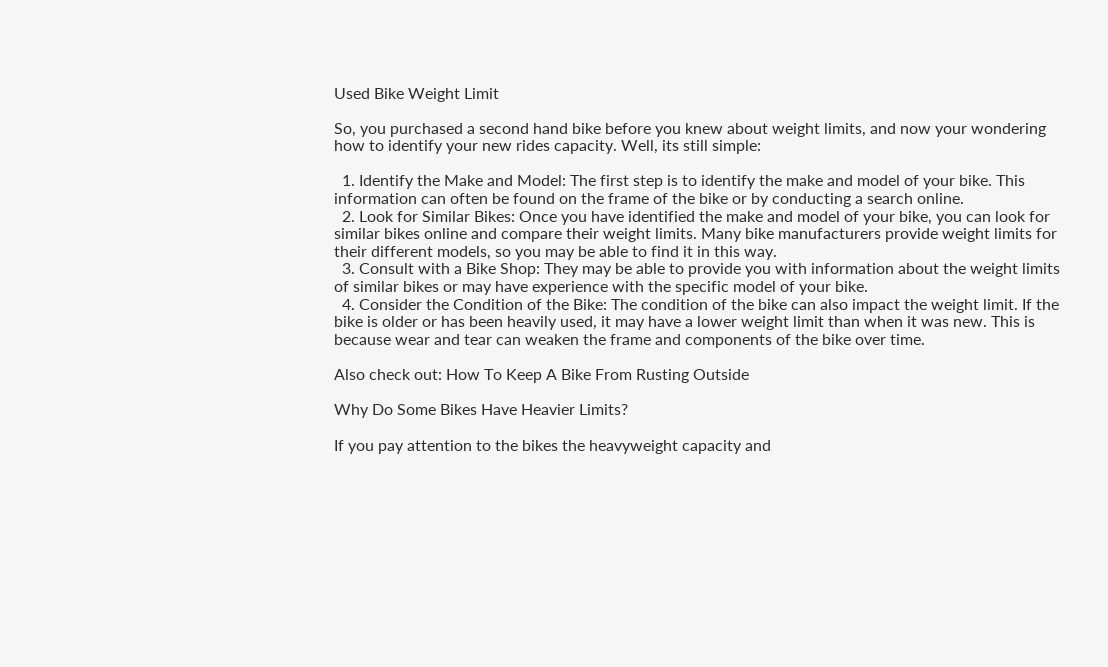Used Bike Weight Limit

So, you purchased a second hand bike before you knew about weight limits, and now your wondering how to identify your new rides capacity. Well, its still simple:

  1. Identify the Make and Model: The first step is to identify the make and model of your bike. This information can often be found on the frame of the bike or by conducting a search online.
  2. Look for Similar Bikes: Once you have identified the make and model of your bike, you can look for similar bikes online and compare their weight limits. Many bike manufacturers provide weight limits for their different models, so you may be able to find it in this way.
  3. Consult with a Bike Shop: They may be able to provide you with information about the weight limits of similar bikes or may have experience with the specific model of your bike.
  4. Consider the Condition of the Bike: The condition of the bike can also impact the weight limit. If the bike is older or has been heavily used, it may have a lower weight limit than when it was new. This is because wear and tear can weaken the frame and components of the bike over time.

Also check out: How To Keep A Bike From Rusting Outside

Why Do Some Bikes Have Heavier Limits?

If you pay attention to the bikes the heavyweight capacity and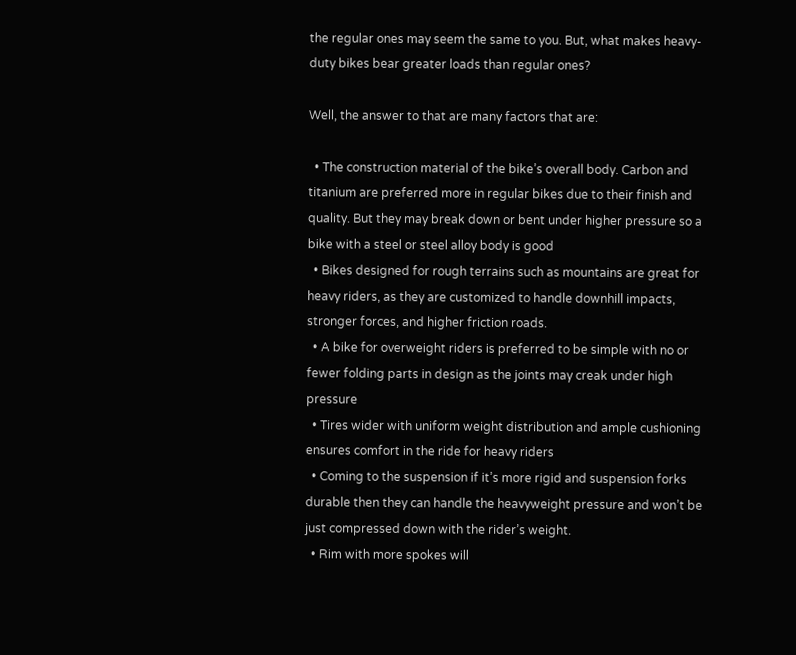the regular ones may seem the same to you. But, what makes heavy-duty bikes bear greater loads than regular ones?

Well, the answer to that are many factors that are:

  • The construction material of the bike’s overall body. Carbon and titanium are preferred more in regular bikes due to their finish and quality. But they may break down or bent under higher pressure so a bike with a steel or steel alloy body is good
  • Bikes designed for rough terrains such as mountains are great for heavy riders, as they are customized to handle downhill impacts, stronger forces, and higher friction roads.
  • A bike for overweight riders is preferred to be simple with no or fewer folding parts in design as the joints may creak under high pressure
  • Tires wider with uniform weight distribution and ample cushioning ensures comfort in the ride for heavy riders
  • Coming to the suspension if it’s more rigid and suspension forks durable then they can handle the heavyweight pressure and won’t be just compressed down with the rider’s weight.
  • Rim with more spokes will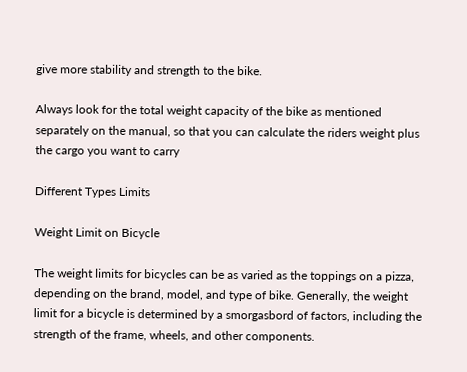give more stability and strength to the bike.

Always look for the total weight capacity of the bike as mentioned separately on the manual, so that you can calculate the riders weight plus the cargo you want to carry

Different Types Limits

Weight Limit on Bicycle

The weight limits for bicycles can be as varied as the toppings on a pizza, depending on the brand, model, and type of bike. Generally, the weight limit for a bicycle is determined by a smorgasbord of factors, including the strength of the frame, wheels, and other components.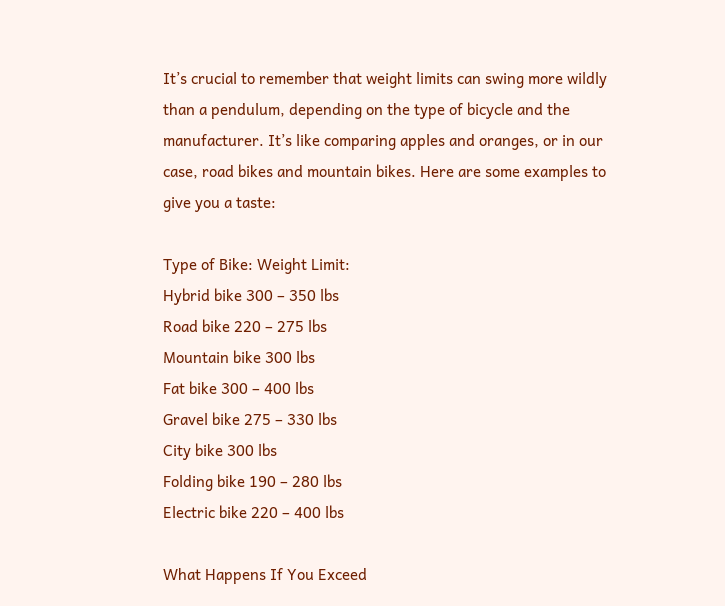It’s crucial to remember that weight limits can swing more wildly than a pendulum, depending on the type of bicycle and the manufacturer. It’s like comparing apples and oranges, or in our case, road bikes and mountain bikes. Here are some examples to give you a taste:

Type of Bike: Weight Limit:
Hybrid bike 300 – 350 lbs
Road bike 220 – 275 lbs
Mountain bike 300 lbs
Fat bike 300 – 400 lbs
Gravel bike 275 – 330 lbs
City bike 300 lbs
Folding bike 190 – 280 lbs
Electric bike 220 – 400 lbs

What Happens If You Exceed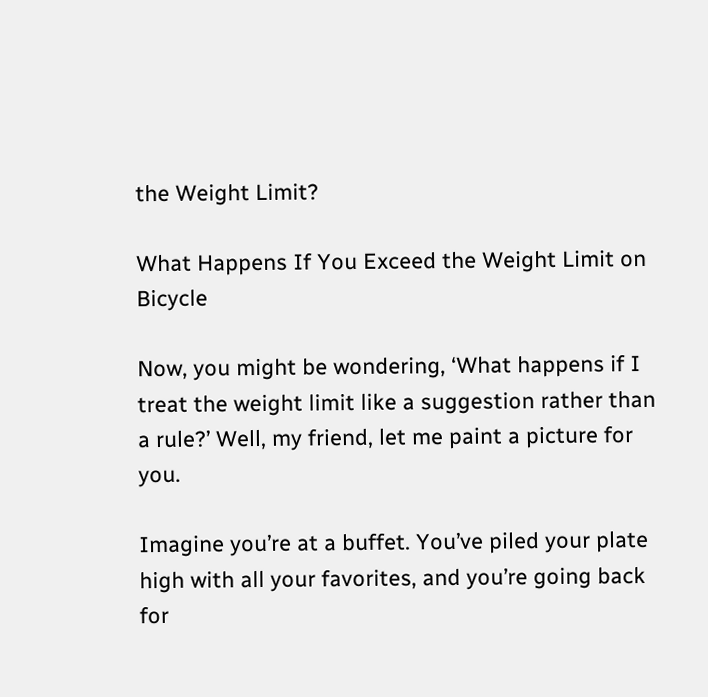the Weight Limit?

What Happens If You Exceed the Weight Limit on Bicycle

Now, you might be wondering, ‘What happens if I treat the weight limit like a suggestion rather than a rule?’ Well, my friend, let me paint a picture for you.

Imagine you’re at a buffet. You’ve piled your plate high with all your favorites, and you’re going back for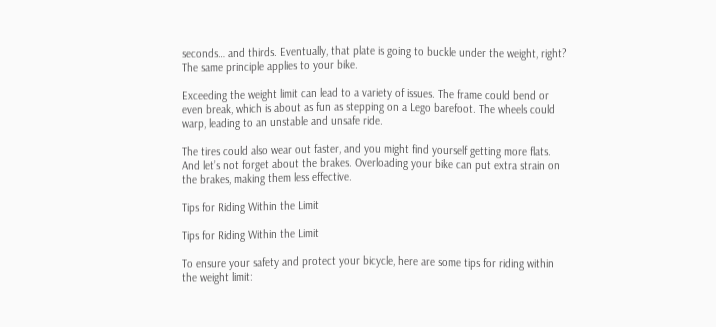seconds… and thirds. Eventually, that plate is going to buckle under the weight, right? The same principle applies to your bike.

Exceeding the weight limit can lead to a variety of issues. The frame could bend or even break, which is about as fun as stepping on a Lego barefoot. The wheels could warp, leading to an unstable and unsafe ride.

The tires could also wear out faster, and you might find yourself getting more flats. And let’s not forget about the brakes. Overloading your bike can put extra strain on the brakes, making them less effective.

Tips for Riding Within the Limit

Tips for Riding Within the Limit

To ensure your safety and protect your bicycle, here are some tips for riding within the weight limit: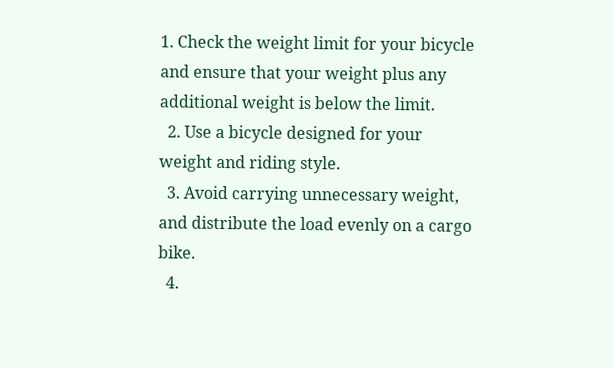1. Check the weight limit for your bicycle and ensure that your weight plus any additional weight is below the limit.
  2. Use a bicycle designed for your weight and riding style.
  3. Avoid carrying unnecessary weight, and distribute the load evenly on a cargo bike.
  4.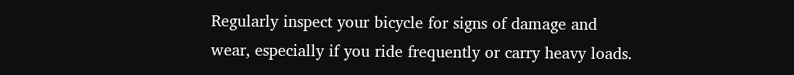Regularly inspect your bicycle for signs of damage and wear, especially if you ride frequently or carry heavy loads.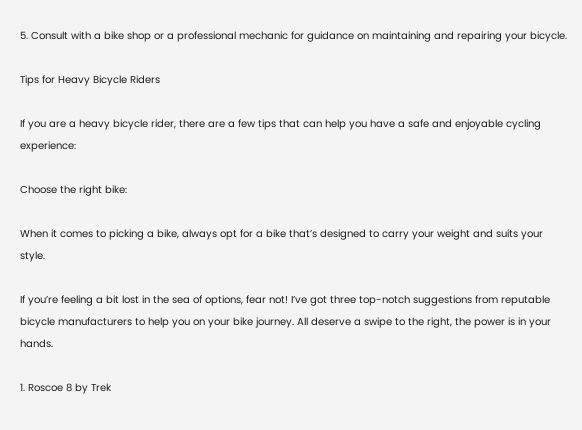5. Consult with a bike shop or a professional mechanic for guidance on maintaining and repairing your bicycle.

Tips for Heavy Bicycle Riders

If you are a heavy bicycle rider, there are a few tips that can help you have a safe and enjoyable cycling experience:

Choose the right bike:

When it comes to picking a bike, always opt for a bike that’s designed to carry your weight and suits your style.

If you’re feeling a bit lost in the sea of options, fear not! I’ve got three top-notch suggestions from reputable bicycle manufacturers to help you on your bike journey. All deserve a swipe to the right, the power is in your hands.

1. Roscoe 8 by Trek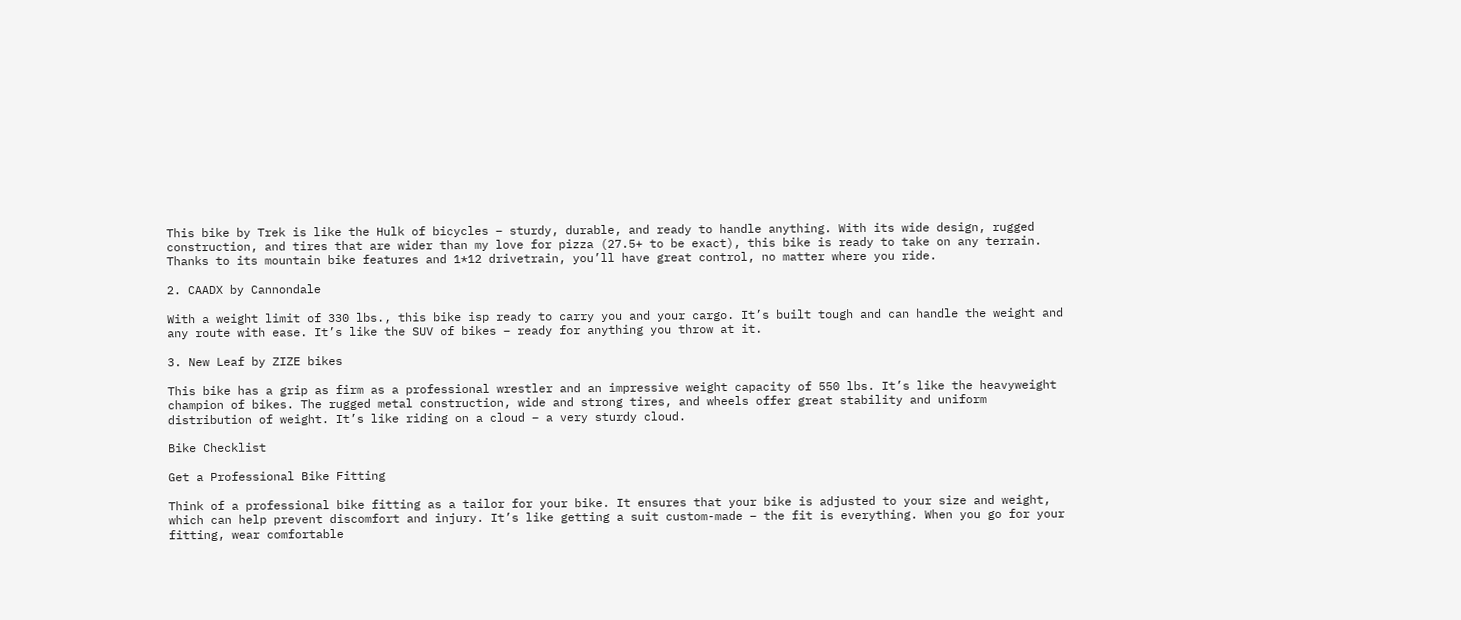This bike by Trek is like the Hulk of bicycles – sturdy, durable, and ready to handle anything. With its wide design, rugged construction, and tires that are wider than my love for pizza (27.5+ to be exact), this bike is ready to take on any terrain. Thanks to its mountain bike features and 1*12 drivetrain, you’ll have great control, no matter where you ride.

2. CAADX by Cannondale

With a weight limit of 330 lbs., this bike isp ready to carry you and your cargo. It’s built tough and can handle the weight and any route with ease. It’s like the SUV of bikes – ready for anything you throw at it.

3. New Leaf by ZIZE bikes

This bike has a grip as firm as a professional wrestler and an impressive weight capacity of 550 lbs. It’s like the heavyweight champion of bikes. The rugged metal construction, wide and strong tires, and wheels offer great stability and uniform distribution of weight. It’s like riding on a cloud – a very sturdy cloud.

Bike Checklist

Get a Professional Bike Fitting

Think of a professional bike fitting as a tailor for your bike. It ensures that your bike is adjusted to your size and weight, which can help prevent discomfort and injury. It’s like getting a suit custom-made – the fit is everything. When you go for your fitting, wear comfortable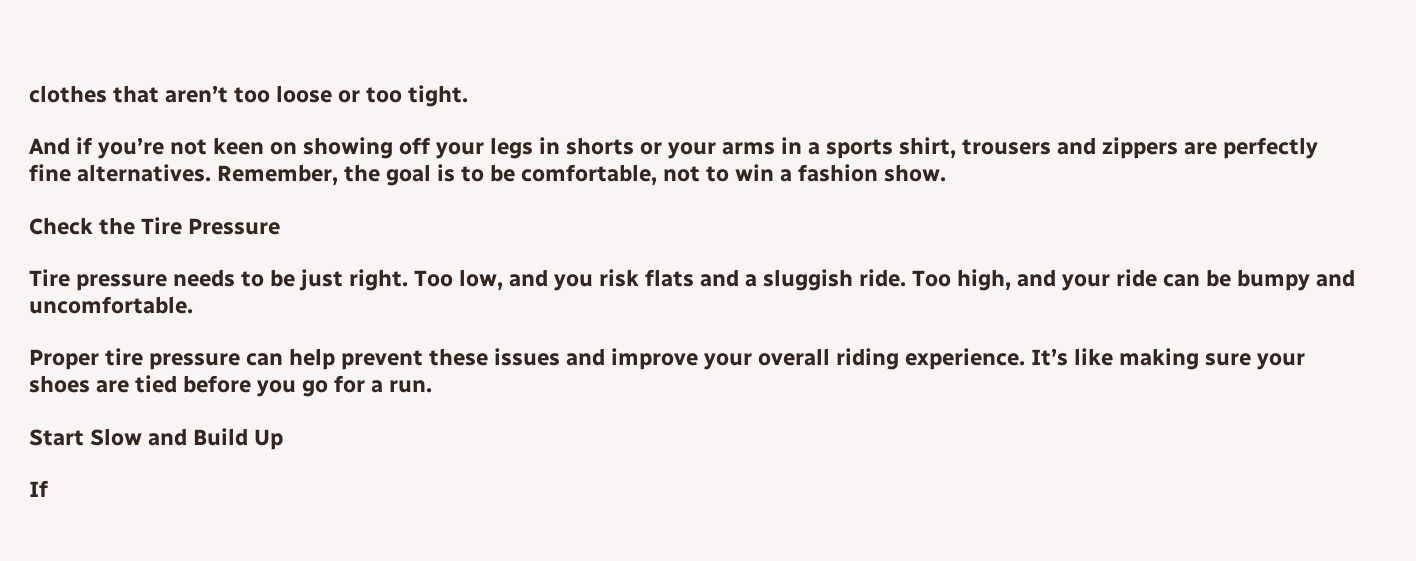clothes that aren’t too loose or too tight.

And if you’re not keen on showing off your legs in shorts or your arms in a sports shirt, trousers and zippers are perfectly fine alternatives. Remember, the goal is to be comfortable, not to win a fashion show.

Check the Tire Pressure

Tire pressure needs to be just right. Too low, and you risk flats and a sluggish ride. Too high, and your ride can be bumpy and uncomfortable.

Proper tire pressure can help prevent these issues and improve your overall riding experience. It’s like making sure your shoes are tied before you go for a run.

Start Slow and Build Up

If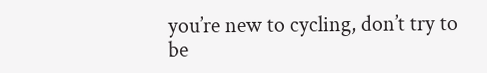you’re new to cycling, don’t try to be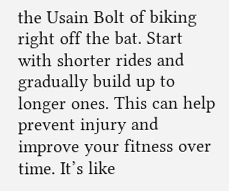the Usain Bolt of biking right off the bat. Start with shorter rides and gradually build up to longer ones. This can help prevent injury and improve your fitness over time. It’s like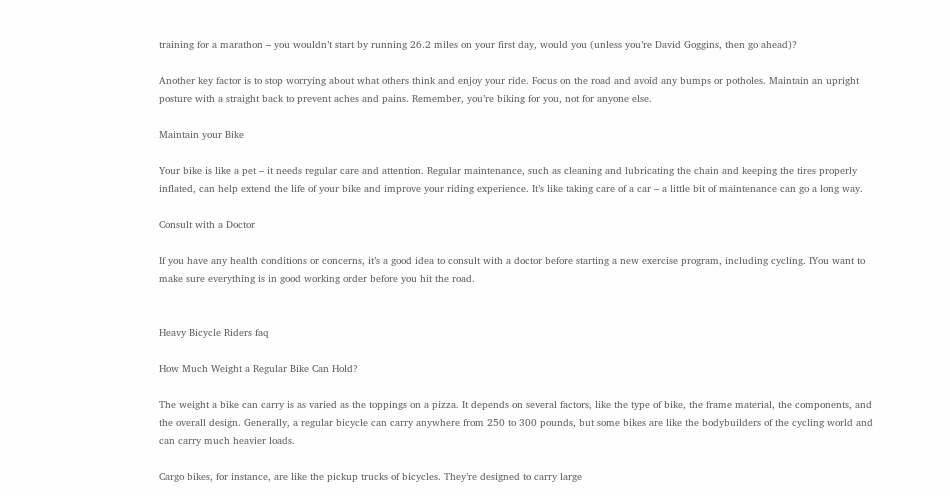training for a marathon – you wouldn’t start by running 26.2 miles on your first day, would you (unless you’re David Goggins, then go ahead)?

Another key factor is to stop worrying about what others think and enjoy your ride. Focus on the road and avoid any bumps or potholes. Maintain an upright posture with a straight back to prevent aches and pains. Remember, you’re biking for you, not for anyone else.

Maintain your Bike

Your bike is like a pet – it needs regular care and attention. Regular maintenance, such as cleaning and lubricating the chain and keeping the tires properly inflated, can help extend the life of your bike and improve your riding experience. It’s like taking care of a car – a little bit of maintenance can go a long way.

Consult with a Doctor

If you have any health conditions or concerns, it’s a good idea to consult with a doctor before starting a new exercise program, including cycling. IYou want to make sure everything is in good working order before you hit the road.


Heavy Bicycle Riders faq

How Much Weight a Regular Bike Can Hold?

The weight a bike can carry is as varied as the toppings on a pizza. It depends on several factors, like the type of bike, the frame material, the components, and the overall design. Generally, a regular bicycle can carry anywhere from 250 to 300 pounds, but some bikes are like the bodybuilders of the cycling world and can carry much heavier loads.

Cargo bikes, for instance, are like the pickup trucks of bicycles. They’re designed to carry large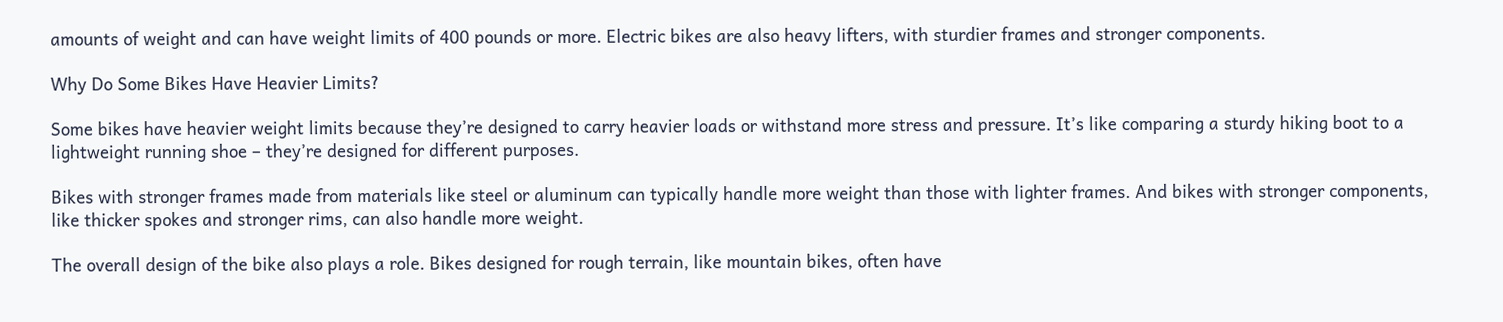amounts of weight and can have weight limits of 400 pounds or more. Electric bikes are also heavy lifters, with sturdier frames and stronger components.

Why Do Some Bikes Have Heavier Limits?

Some bikes have heavier weight limits because they’re designed to carry heavier loads or withstand more stress and pressure. It’s like comparing a sturdy hiking boot to a lightweight running shoe – they’re designed for different purposes.

Bikes with stronger frames made from materials like steel or aluminum can typically handle more weight than those with lighter frames. And bikes with stronger components, like thicker spokes and stronger rims, can also handle more weight.

The overall design of the bike also plays a role. Bikes designed for rough terrain, like mountain bikes, often have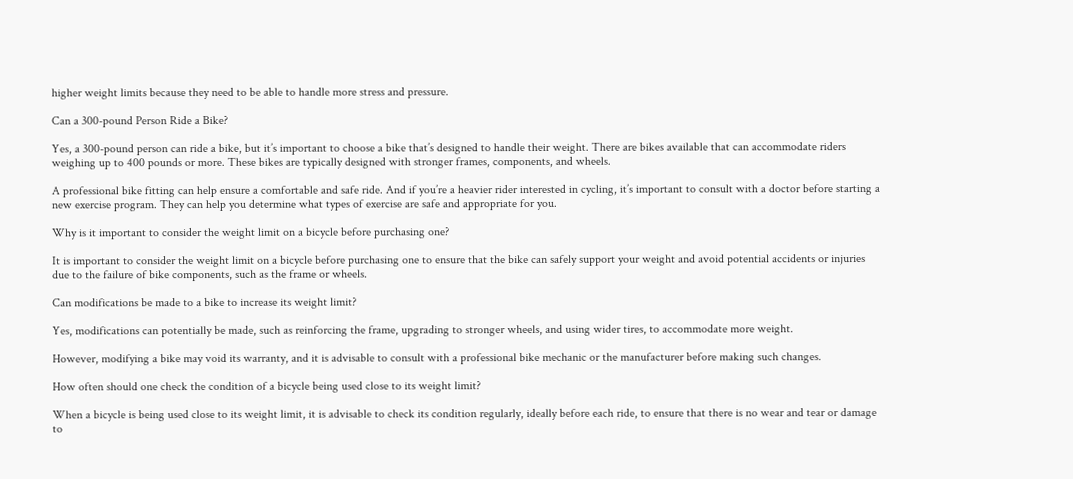higher weight limits because they need to be able to handle more stress and pressure.

Can a 300-pound Person Ride a Bike?

Yes, a 300-pound person can ride a bike, but it’s important to choose a bike that’s designed to handle their weight. There are bikes available that can accommodate riders weighing up to 400 pounds or more. These bikes are typically designed with stronger frames, components, and wheels.

A professional bike fitting can help ensure a comfortable and safe ride. And if you’re a heavier rider interested in cycling, it’s important to consult with a doctor before starting a new exercise program. They can help you determine what types of exercise are safe and appropriate for you.

Why is it important to consider the weight limit on a bicycle before purchasing one?

It is important to consider the weight limit on a bicycle before purchasing one to ensure that the bike can safely support your weight and avoid potential accidents or injuries due to the failure of bike components, such as the frame or wheels.

Can modifications be made to a bike to increase its weight limit?

Yes, modifications can potentially be made, such as reinforcing the frame, upgrading to stronger wheels, and using wider tires, to accommodate more weight.

However, modifying a bike may void its warranty, and it is advisable to consult with a professional bike mechanic or the manufacturer before making such changes.

How often should one check the condition of a bicycle being used close to its weight limit?

When a bicycle is being used close to its weight limit, it is advisable to check its condition regularly, ideally before each ride, to ensure that there is no wear and tear or damage to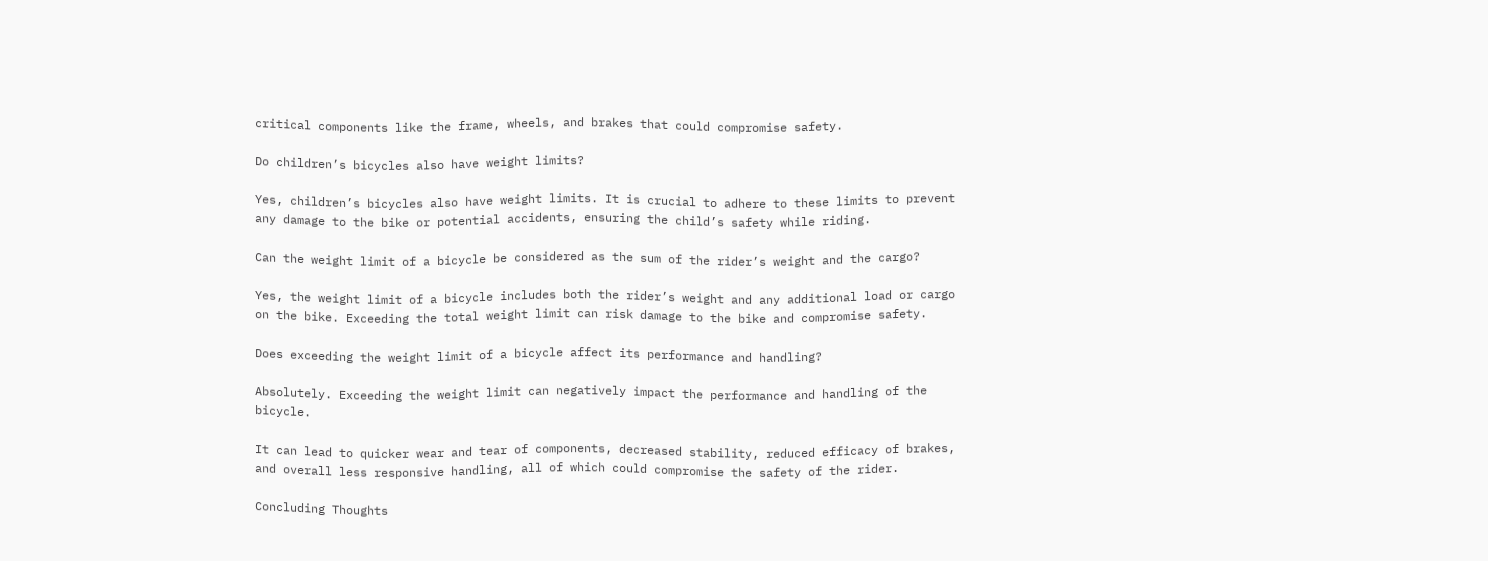critical components like the frame, wheels, and brakes that could compromise safety.

Do children’s bicycles also have weight limits?

Yes, children’s bicycles also have weight limits. It is crucial to adhere to these limits to prevent any damage to the bike or potential accidents, ensuring the child’s safety while riding.

Can the weight limit of a bicycle be considered as the sum of the rider’s weight and the cargo?

Yes, the weight limit of a bicycle includes both the rider’s weight and any additional load or cargo on the bike. Exceeding the total weight limit can risk damage to the bike and compromise safety.

Does exceeding the weight limit of a bicycle affect its performance and handling?

Absolutely. Exceeding the weight limit can negatively impact the performance and handling of the bicycle.

It can lead to quicker wear and tear of components, decreased stability, reduced efficacy of brakes, and overall less responsive handling, all of which could compromise the safety of the rider.

Concluding Thoughts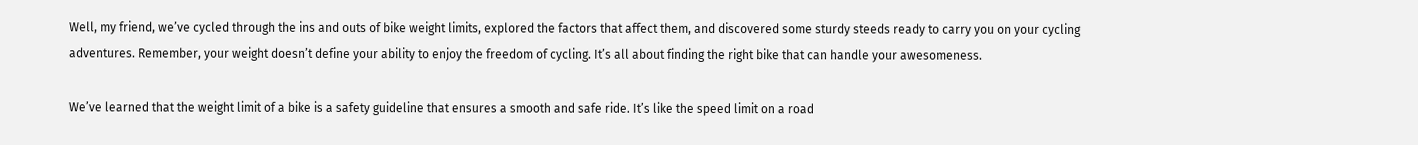Well, my friend, we’ve cycled through the ins and outs of bike weight limits, explored the factors that affect them, and discovered some sturdy steeds ready to carry you on your cycling adventures. Remember, your weight doesn’t define your ability to enjoy the freedom of cycling. It’s all about finding the right bike that can handle your awesomeness.

We’ve learned that the weight limit of a bike is a safety guideline that ensures a smooth and safe ride. It’s like the speed limit on a road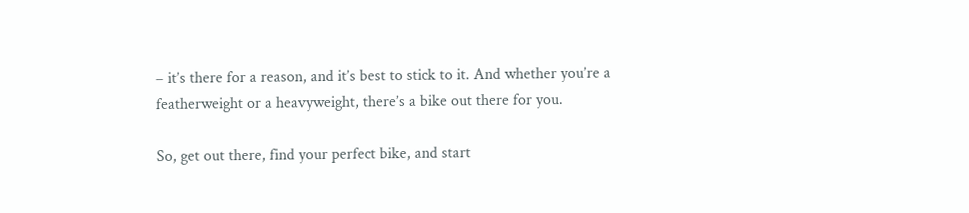– it’s there for a reason, and it’s best to stick to it. And whether you’re a featherweight or a heavyweight, there’s a bike out there for you.

So, get out there, find your perfect bike, and start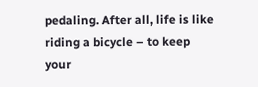pedaling. After all, life is like riding a bicycle – to keep your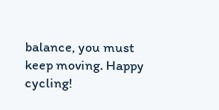balance, you must keep moving. Happy cycling!